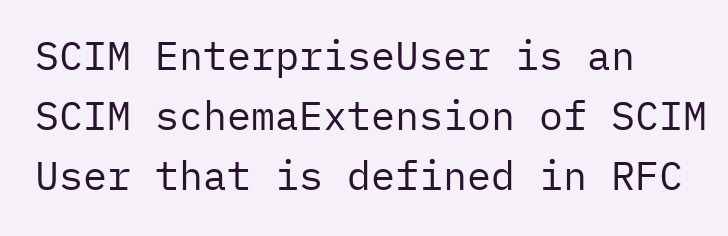SCIM EnterpriseUser is an SCIM schemaExtension of SCIM User that is defined in RFC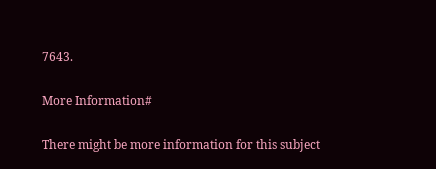7643.

More Information#

There might be more information for this subject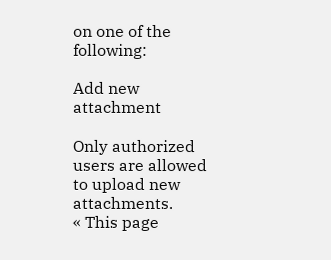on one of the following:

Add new attachment

Only authorized users are allowed to upload new attachments.
« This page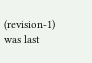(revision-1) was last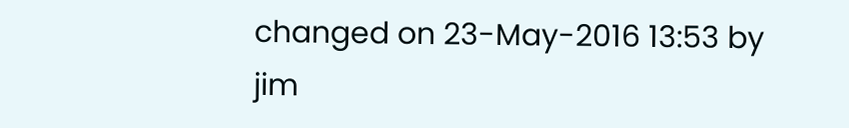changed on 23-May-2016 13:53 by jim